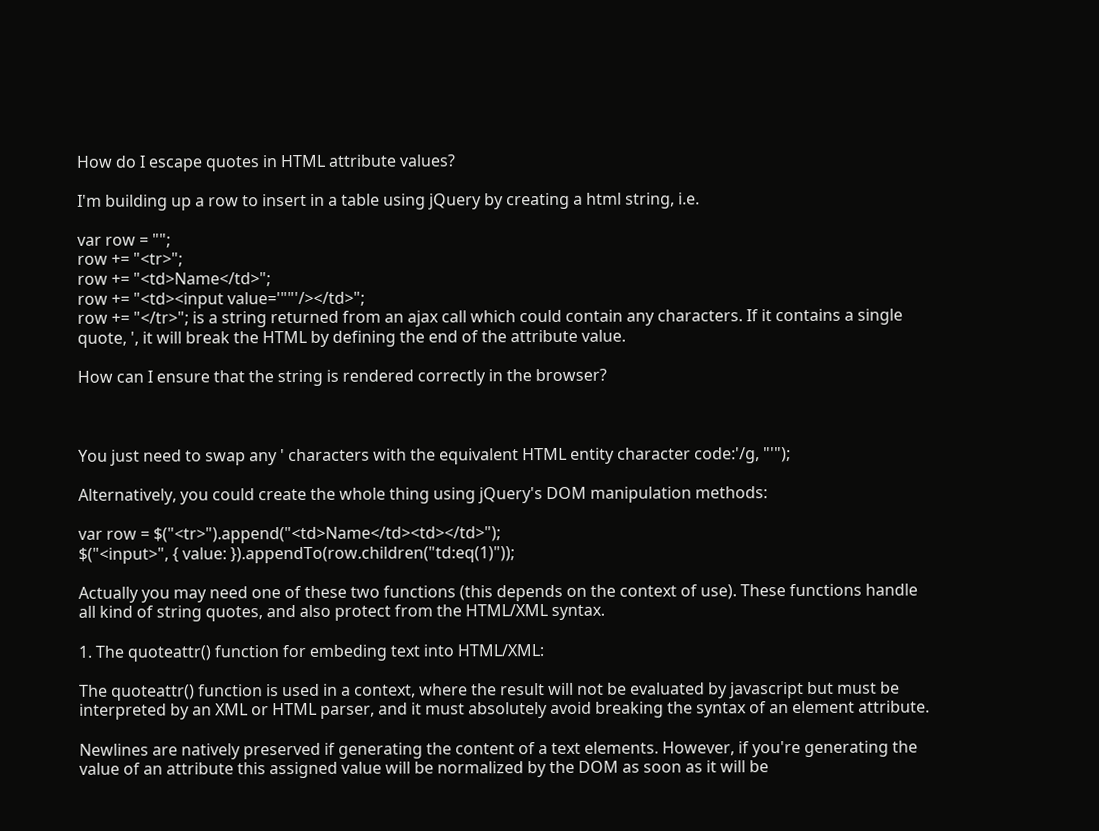How do I escape quotes in HTML attribute values?

I'm building up a row to insert in a table using jQuery by creating a html string, i.e.

var row = "";
row += "<tr>";
row += "<td>Name</td>";
row += "<td><input value='""'/></td>";
row += "</tr>"; is a string returned from an ajax call which could contain any characters. If it contains a single quote, ', it will break the HTML by defining the end of the attribute value.

How can I ensure that the string is rendered correctly in the browser?



You just need to swap any ' characters with the equivalent HTML entity character code:'/g, "'");

Alternatively, you could create the whole thing using jQuery's DOM manipulation methods:

var row = $("<tr>").append("<td>Name</td><td></td>");
$("<input>", { value: }).appendTo(row.children("td:eq(1)"));

Actually you may need one of these two functions (this depends on the context of use). These functions handle all kind of string quotes, and also protect from the HTML/XML syntax.

1. The quoteattr() function for embeding text into HTML/XML:

The quoteattr() function is used in a context, where the result will not be evaluated by javascript but must be interpreted by an XML or HTML parser, and it must absolutely avoid breaking the syntax of an element attribute.

Newlines are natively preserved if generating the content of a text elements. However, if you're generating the value of an attribute this assigned value will be normalized by the DOM as soon as it will be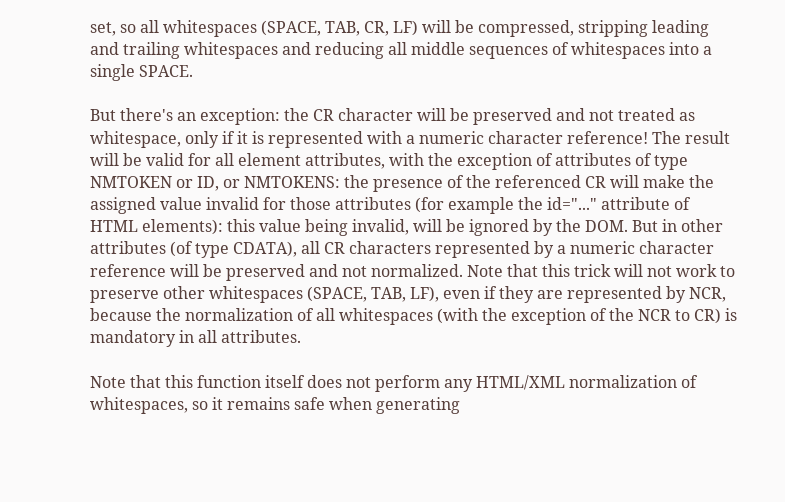set, so all whitespaces (SPACE, TAB, CR, LF) will be compressed, stripping leading and trailing whitespaces and reducing all middle sequences of whitespaces into a single SPACE.

But there's an exception: the CR character will be preserved and not treated as whitespace, only if it is represented with a numeric character reference! The result will be valid for all element attributes, with the exception of attributes of type NMTOKEN or ID, or NMTOKENS: the presence of the referenced CR will make the assigned value invalid for those attributes (for example the id="..." attribute of HTML elements): this value being invalid, will be ignored by the DOM. But in other attributes (of type CDATA), all CR characters represented by a numeric character reference will be preserved and not normalized. Note that this trick will not work to preserve other whitespaces (SPACE, TAB, LF), even if they are represented by NCR, because the normalization of all whitespaces (with the exception of the NCR to CR) is mandatory in all attributes.

Note that this function itself does not perform any HTML/XML normalization of whitespaces, so it remains safe when generating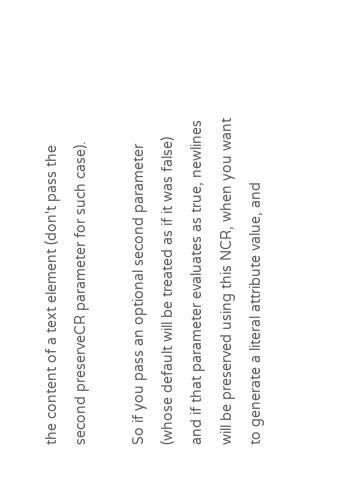the content of a text element (don't pass the second preserveCR parameter for such case).

So if you pass an optional second parameter (whose default will be treated as if it was false) and if that parameter evaluates as true, newlines will be preserved using this NCR, when you want to generate a literal attribute value, and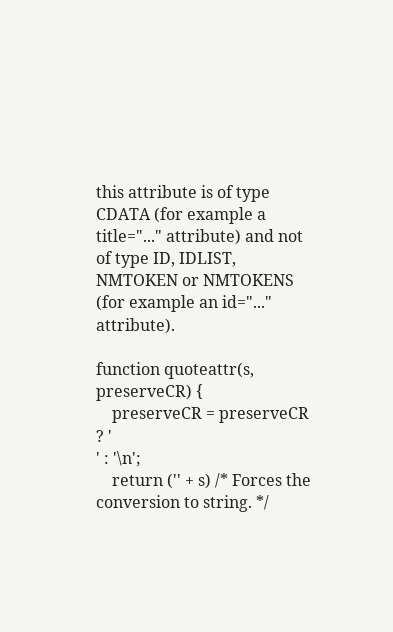this attribute is of type CDATA (for example a title="..." attribute) and not of type ID, IDLIST, NMTOKEN or NMTOKENS (for example an id="..." attribute).

function quoteattr(s, preserveCR) {
    preserveCR = preserveCR ? '
' : '\n';
    return ('' + s) /* Forces the conversion to string. */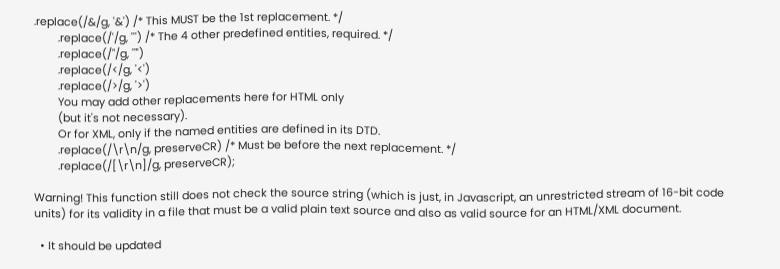.replace(/&/g, '&') /* This MUST be the 1st replacement. */
        .replace(/'/g, ''') /* The 4 other predefined entities, required. */
        .replace(/"/g, '"')
        .replace(/</g, '<')
        .replace(/>/g, '>')
        You may add other replacements here for HTML only
        (but it's not necessary).
        Or for XML, only if the named entities are defined in its DTD.
        .replace(/\r\n/g, preserveCR) /* Must be before the next replacement. */
        .replace(/[\r\n]/g, preserveCR);

Warning! This function still does not check the source string (which is just, in Javascript, an unrestricted stream of 16-bit code units) for its validity in a file that must be a valid plain text source and also as valid source for an HTML/XML document.

  • It should be updated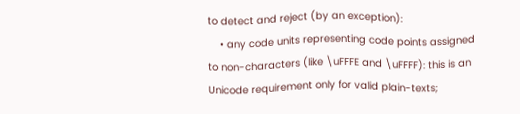to detect and reject (by an exception):
    • any code units representing code points assigned to non-characters (like \uFFFE and \uFFFF): this is an Unicode requirement only for valid plain-texts;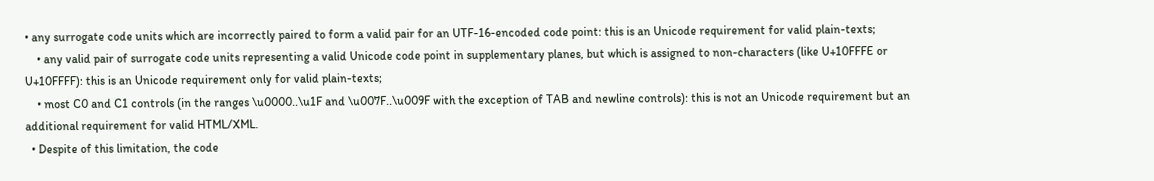• any surrogate code units which are incorrectly paired to form a valid pair for an UTF-16-encoded code point: this is an Unicode requirement for valid plain-texts;
    • any valid pair of surrogate code units representing a valid Unicode code point in supplementary planes, but which is assigned to non-characters (like U+10FFFE or U+10FFFF): this is an Unicode requirement only for valid plain-texts;
    • most C0 and C1 controls (in the ranges \u0000..\u1F and \u007F..\u009F with the exception of TAB and newline controls): this is not an Unicode requirement but an additional requirement for valid HTML/XML.
  • Despite of this limitation, the code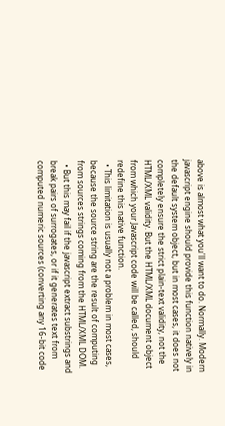above is almost what you'll want to do. Normally. Modern javascript engine should provide this function natively in the default system object, but in most cases, it does not completely ensure the strict plain-text validity, not the HTML/XML validity. But the HTML/XML document object from which your Javascript code will be called, should redefine this native function.
  • This limitation is usually not a problem in most cases, because the source string are the result of computing from sources strings coming from the HTML/XML DOM.
  • But this may fail if the javascript extract substrings and break pairs of surrogates, or if it generates text from computed numeric sources (converting any 16-bit code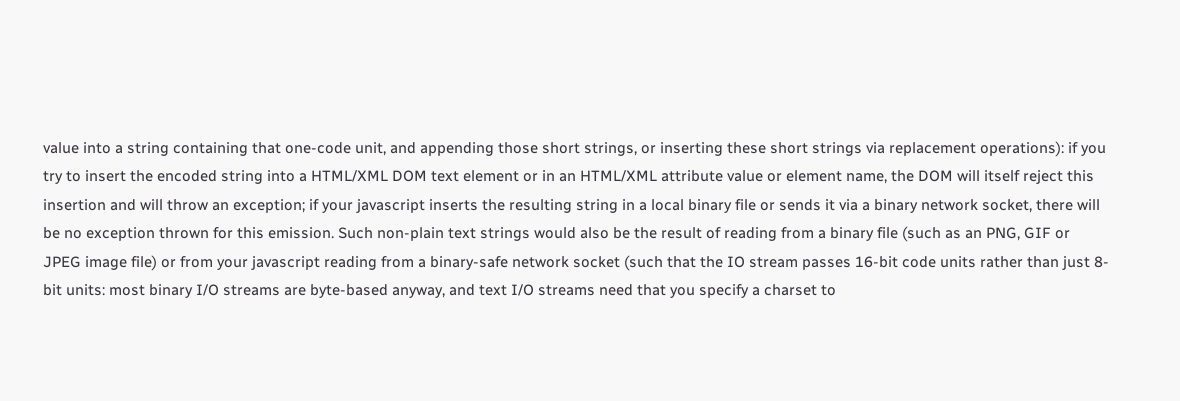value into a string containing that one-code unit, and appending those short strings, or inserting these short strings via replacement operations): if you try to insert the encoded string into a HTML/XML DOM text element or in an HTML/XML attribute value or element name, the DOM will itself reject this insertion and will throw an exception; if your javascript inserts the resulting string in a local binary file or sends it via a binary network socket, there will be no exception thrown for this emission. Such non-plain text strings would also be the result of reading from a binary file (such as an PNG, GIF or JPEG image file) or from your javascript reading from a binary-safe network socket (such that the IO stream passes 16-bit code units rather than just 8-bit units: most binary I/O streams are byte-based anyway, and text I/O streams need that you specify a charset to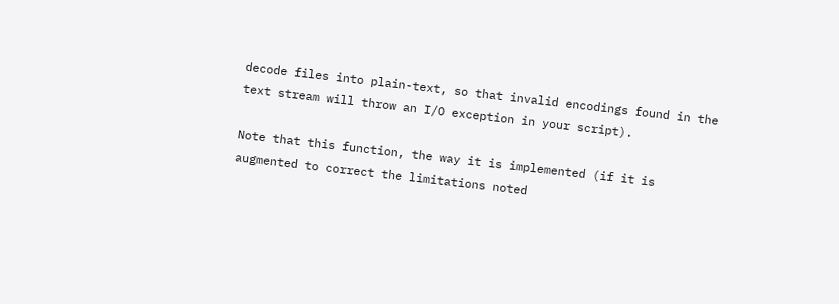decode files into plain-text, so that invalid encodings found in the text stream will throw an I/O exception in your script).

Note that this function, the way it is implemented (if it is augmented to correct the limitations noted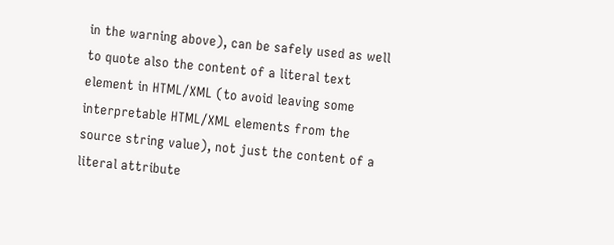in the warning above), can be safely used as well to quote also the content of a literal text element in HTML/XML (to avoid leaving some interpretable HTML/XML elements from the source string value), not just the content of a literal attribute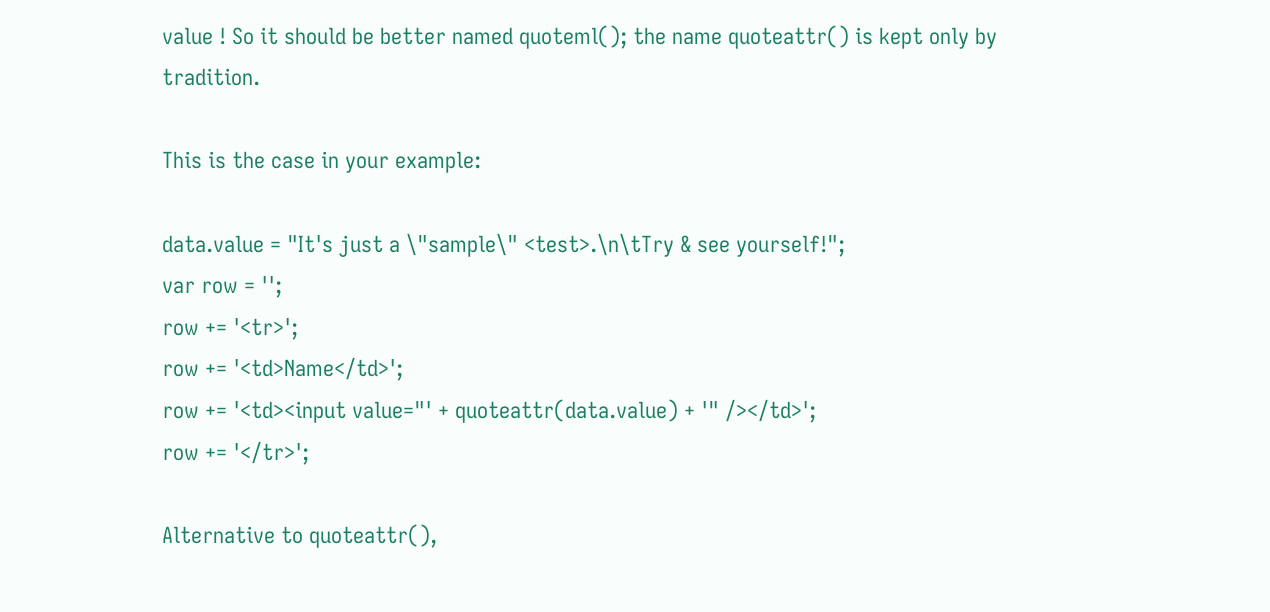value ! So it should be better named quoteml(); the name quoteattr() is kept only by tradition.

This is the case in your example:

data.value = "It's just a \"sample\" <test>.\n\tTry & see yourself!";
var row = '';
row += '<tr>';
row += '<td>Name</td>';
row += '<td><input value="' + quoteattr(data.value) + '" /></td>';
row += '</tr>';

Alternative to quoteattr(),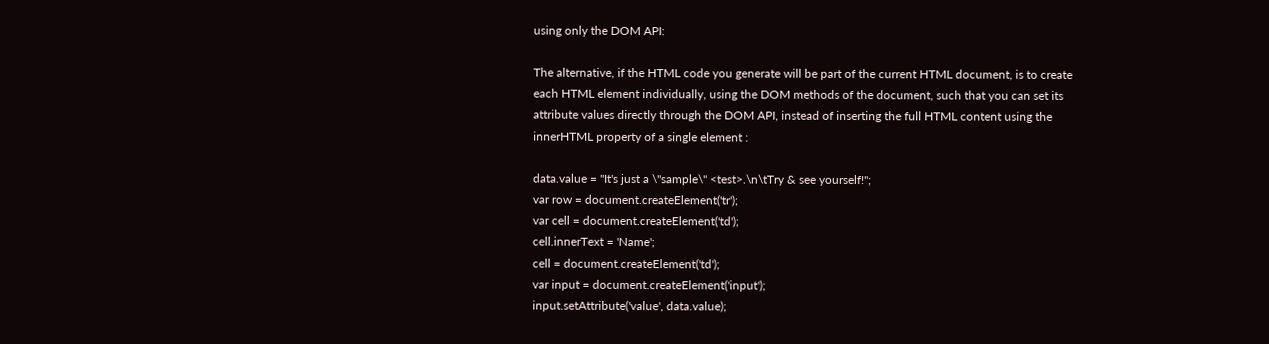using only the DOM API:

The alternative, if the HTML code you generate will be part of the current HTML document, is to create each HTML element individually, using the DOM methods of the document, such that you can set its attribute values directly through the DOM API, instead of inserting the full HTML content using the innerHTML property of a single element :

data.value = "It's just a \"sample\" <test>.\n\tTry & see yourself!";
var row = document.createElement('tr');
var cell = document.createElement('td');
cell.innerText = 'Name';
cell = document.createElement('td');
var input = document.createElement('input');
input.setAttribute('value', data.value);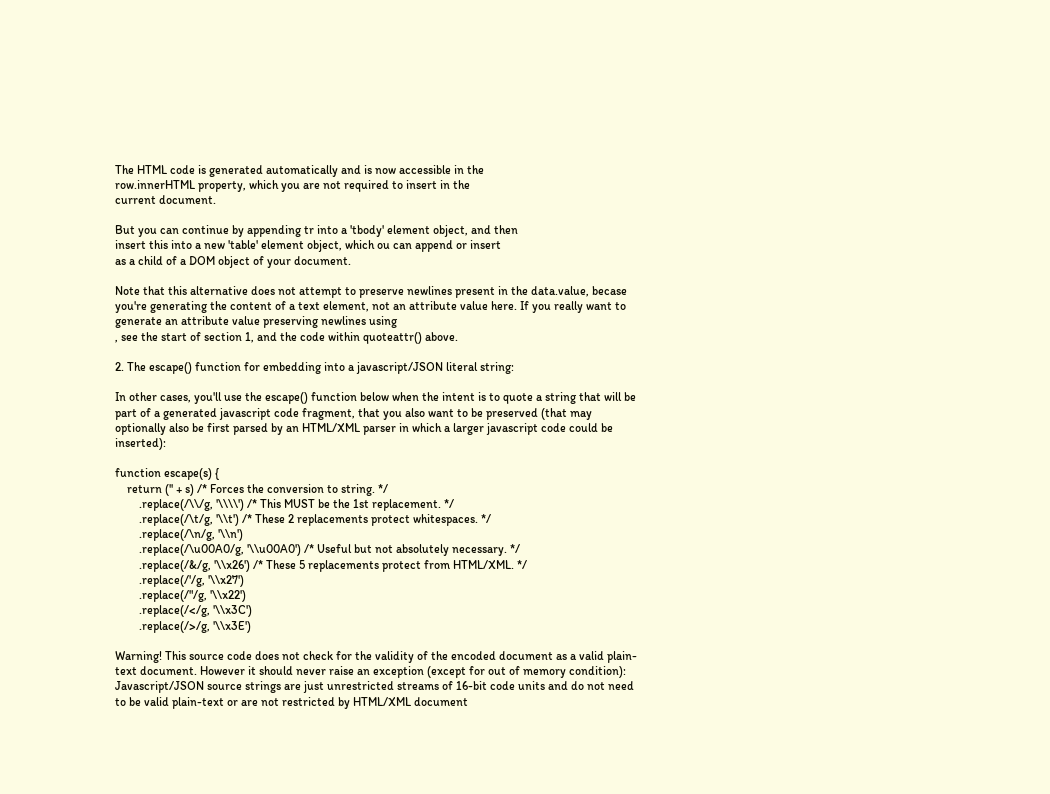The HTML code is generated automatically and is now accessible in the
row.innerHTML property, which you are not required to insert in the
current document.

But you can continue by appending tr into a 'tbody' element object, and then
insert this into a new 'table' element object, which ou can append or insert
as a child of a DOM object of your document.

Note that this alternative does not attempt to preserve newlines present in the data.value, becase you're generating the content of a text element, not an attribute value here. If you really want to generate an attribute value preserving newlines using
, see the start of section 1, and the code within quoteattr() above.

2. The escape() function for embedding into a javascript/JSON literal string:

In other cases, you'll use the escape() function below when the intent is to quote a string that will be part of a generated javascript code fragment, that you also want to be preserved (that may optionally also be first parsed by an HTML/XML parser in which a larger javascript code could be inserted):

function escape(s) {
    return ('' + s) /* Forces the conversion to string. */
        .replace(/\\/g, '\\\\') /* This MUST be the 1st replacement. */
        .replace(/\t/g, '\\t') /* These 2 replacements protect whitespaces. */
        .replace(/\n/g, '\\n')
        .replace(/\u00A0/g, '\\u00A0') /* Useful but not absolutely necessary. */
        .replace(/&/g, '\\x26') /* These 5 replacements protect from HTML/XML. */
        .replace(/'/g, '\\x27')
        .replace(/"/g, '\\x22')
        .replace(/</g, '\\x3C')
        .replace(/>/g, '\\x3E')

Warning! This source code does not check for the validity of the encoded document as a valid plain-text document. However it should never raise an exception (except for out of memory condition): Javascript/JSON source strings are just unrestricted streams of 16-bit code units and do not need to be valid plain-text or are not restricted by HTML/XML document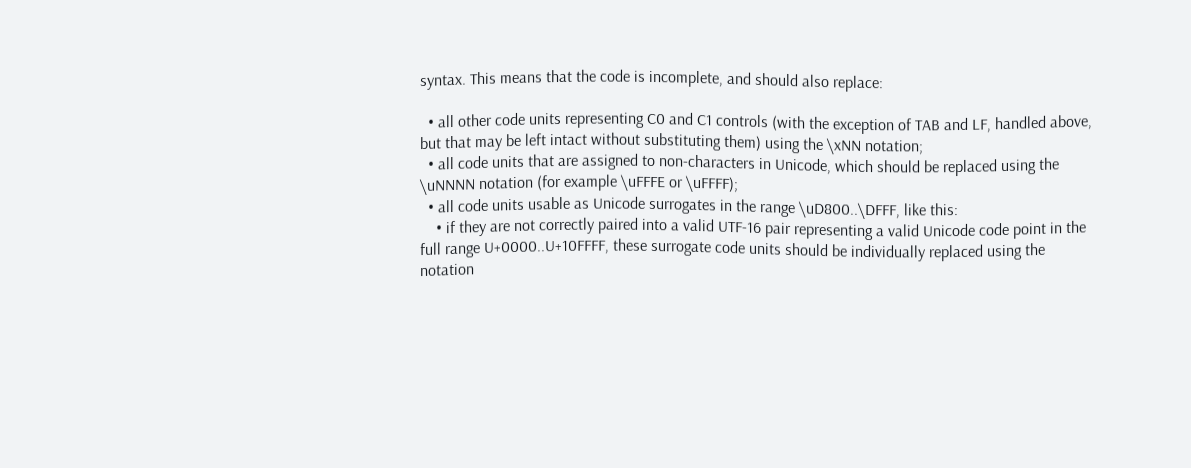syntax. This means that the code is incomplete, and should also replace:

  • all other code units representing C0 and C1 controls (with the exception of TAB and LF, handled above, but that may be left intact without substituting them) using the \xNN notation;
  • all code units that are assigned to non-characters in Unicode, which should be replaced using the \uNNNN notation (for example \uFFFE or \uFFFF);
  • all code units usable as Unicode surrogates in the range \uD800..\DFFF, like this:
    • if they are not correctly paired into a valid UTF-16 pair representing a valid Unicode code point in the full range U+0000..U+10FFFF, these surrogate code units should be individually replaced using the notation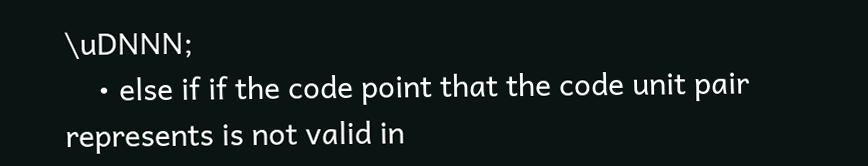\uDNNN;
    • else if if the code point that the code unit pair represents is not valid in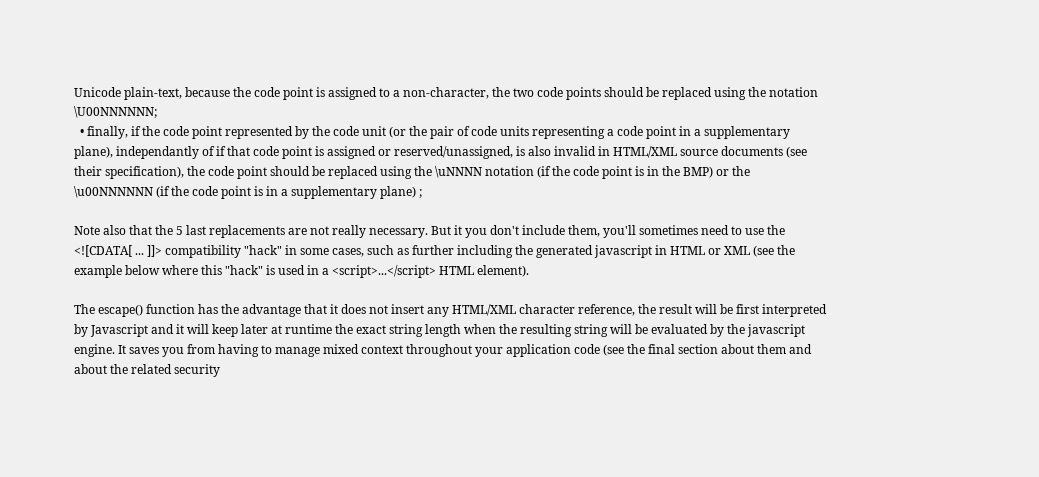Unicode plain-text, because the code point is assigned to a non-character, the two code points should be replaced using the notation \U00NNNNNN;
  • finally, if the code point represented by the code unit (or the pair of code units representing a code point in a supplementary plane), independantly of if that code point is assigned or reserved/unassigned, is also invalid in HTML/XML source documents (see their specification), the code point should be replaced using the \uNNNN notation (if the code point is in the BMP) or the \u00NNNNNN (if the code point is in a supplementary plane) ;

Note also that the 5 last replacements are not really necessary. But it you don't include them, you'll sometimes need to use the <![CDATA[ ... ]]> compatibility "hack" in some cases, such as further including the generated javascript in HTML or XML (see the example below where this "hack" is used in a <script>...</script> HTML element).

The escape() function has the advantage that it does not insert any HTML/XML character reference, the result will be first interpreted by Javascript and it will keep later at runtime the exact string length when the resulting string will be evaluated by the javascript engine. It saves you from having to manage mixed context throughout your application code (see the final section about them and about the related security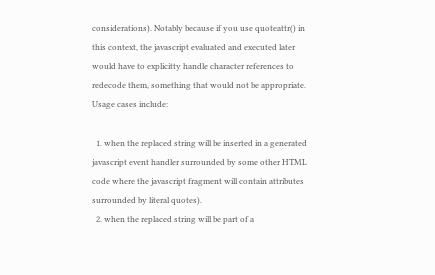considerations). Notably because if you use quoteattr() in this context, the javascript evaluated and executed later would have to explicitty handle character references to redecode them, something that would not be appropriate. Usage cases include:

  1. when the replaced string will be inserted in a generated javascript event handler surrounded by some other HTML code where the javascript fragment will contain attributes surrounded by literal quotes).
  2. when the replaced string will be part of a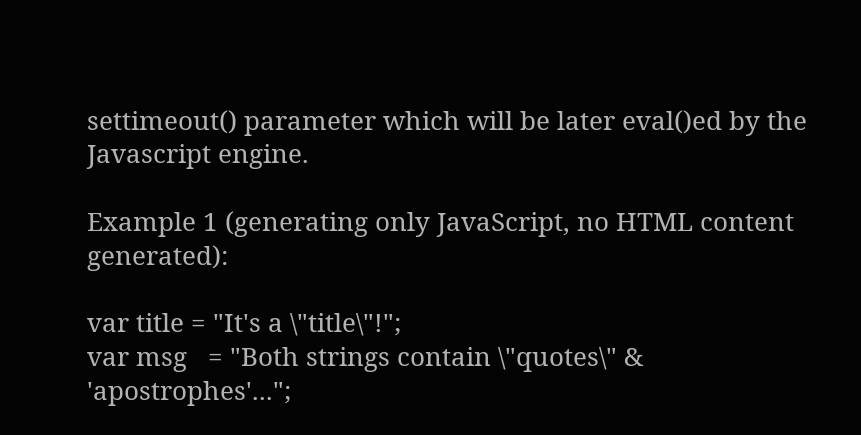settimeout() parameter which will be later eval()ed by the Javascript engine.

Example 1 (generating only JavaScript, no HTML content generated):

var title = "It's a \"title\"!";
var msg   = "Both strings contain \"quotes\" & 'apostrophes'...";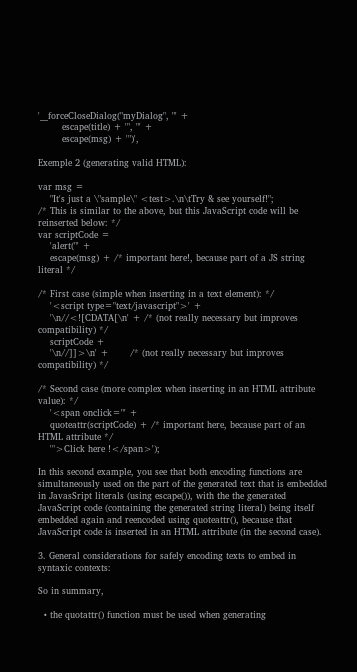'__forceCloseDialog("myDialog", "' +
        escape(title) + '", "' +
        escape(msg) + '")',

Exemple 2 (generating valid HTML):

var msg =
    "It's just a \"sample\" <test>.\n\tTry & see yourself!";
/* This is similar to the above, but this JavaScript code will be reinserted below: */
var scriptCode =
    'alert("' +
    escape(msg) + /* important here!, because part of a JS string literal */

/* First case (simple when inserting in a text element): */
    '<script type="text/javascript">' +
    '\n//<![CDATA[\n' + /* (not really necessary but improves compatibility) */
    scriptCode +
    '\n//]]>\n' +       /* (not really necessary but improves compatibility) */

/* Second case (more complex when inserting in an HTML attribute value): */
    '<span onclick="' +
    quoteattr(scriptCode) + /* important here, because part of an HTML attribute */
    '">Click here !</span>');

In this second example, you see that both encoding functions are simultaneously used on the part of the generated text that is embedded in JavasSript literals (using escape()), with the the generated JavaScript code (containing the generated string literal) being itself embedded again and reencoded using quoteattr(), because that JavaScript code is inserted in an HTML attribute (in the second case).

3. General considerations for safely encoding texts to embed in syntaxic contexts:

So in summary,

  • the quotattr() function must be used when generating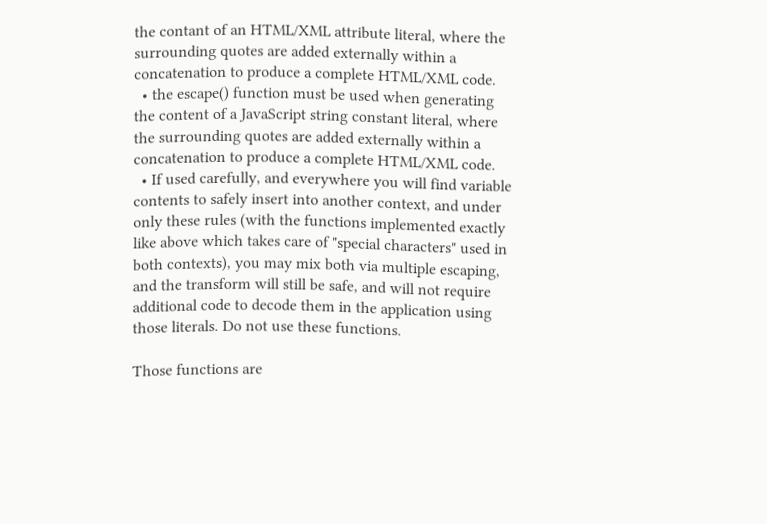the contant of an HTML/XML attribute literal, where the surrounding quotes are added externally within a concatenation to produce a complete HTML/XML code.
  • the escape() function must be used when generating the content of a JavaScript string constant literal, where the surrounding quotes are added externally within a concatenation to produce a complete HTML/XML code.
  • If used carefully, and everywhere you will find variable contents to safely insert into another context, and under only these rules (with the functions implemented exactly like above which takes care of "special characters" used in both contexts), you may mix both via multiple escaping, and the transform will still be safe, and will not require additional code to decode them in the application using those literals. Do not use these functions.

Those functions are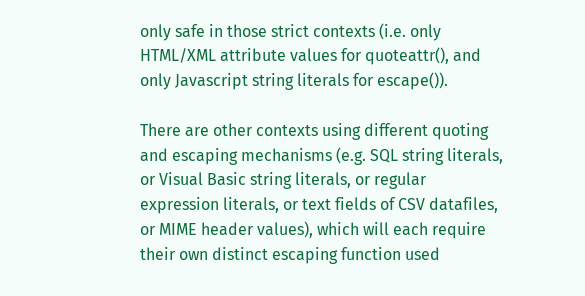only safe in those strict contexts (i.e. only HTML/XML attribute values for quoteattr(), and only Javascript string literals for escape()).

There are other contexts using different quoting and escaping mechanisms (e.g. SQL string literals, or Visual Basic string literals, or regular expression literals, or text fields of CSV datafiles, or MIME header values), which will each require their own distinct escaping function used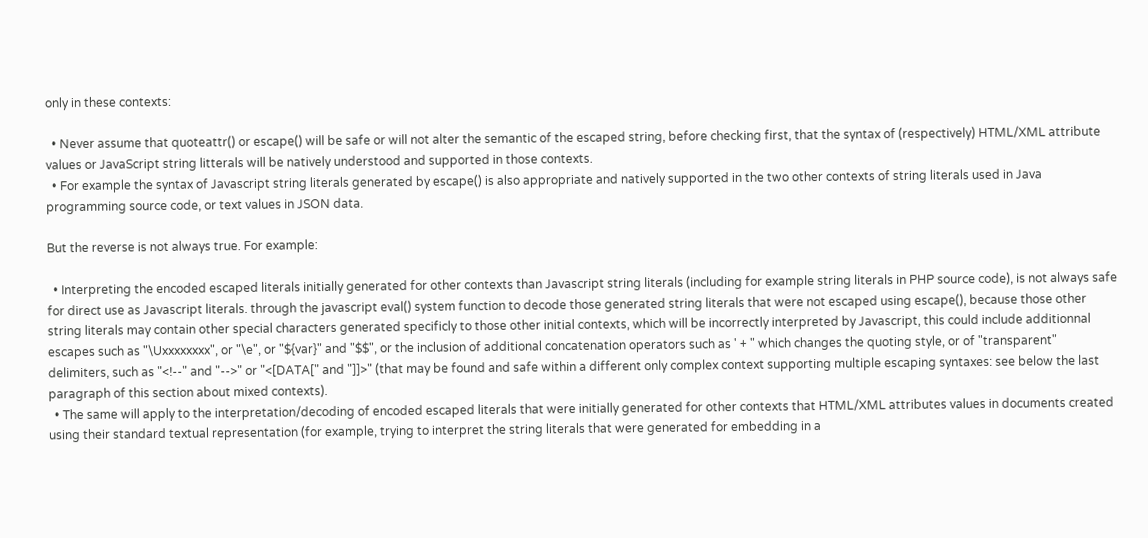only in these contexts:

  • Never assume that quoteattr() or escape() will be safe or will not alter the semantic of the escaped string, before checking first, that the syntax of (respectively) HTML/XML attribute values or JavaScript string litterals will be natively understood and supported in those contexts.
  • For example the syntax of Javascript string literals generated by escape() is also appropriate and natively supported in the two other contexts of string literals used in Java programming source code, or text values in JSON data.

But the reverse is not always true. For example:

  • Interpreting the encoded escaped literals initially generated for other contexts than Javascript string literals (including for example string literals in PHP source code), is not always safe for direct use as Javascript literals. through the javascript eval() system function to decode those generated string literals that were not escaped using escape(), because those other string literals may contain other special characters generated specificly to those other initial contexts, which will be incorrectly interpreted by Javascript, this could include additionnal escapes such as "\Uxxxxxxxx", or "\e", or "${var}" and "$$", or the inclusion of additional concatenation operators such as ' + " which changes the quoting style, or of "transparent" delimiters, such as "<!--" and "-->" or "<[DATA[" and "]]>" (that may be found and safe within a different only complex context supporting multiple escaping syntaxes: see below the last paragraph of this section about mixed contexts).
  • The same will apply to the interpretation/decoding of encoded escaped literals that were initially generated for other contexts that HTML/XML attributes values in documents created using their standard textual representation (for example, trying to interpret the string literals that were generated for embedding in a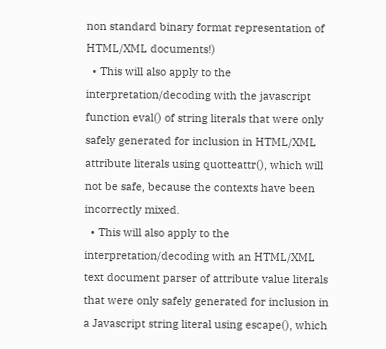non standard binary format representation of HTML/XML documents!)
  • This will also apply to the interpretation/decoding with the javascript function eval() of string literals that were only safely generated for inclusion in HTML/XML attribute literals using quotteattr(), which will not be safe, because the contexts have been incorrectly mixed.
  • This will also apply to the interpretation/decoding with an HTML/XML text document parser of attribute value literals that were only safely generated for inclusion in a Javascript string literal using escape(), which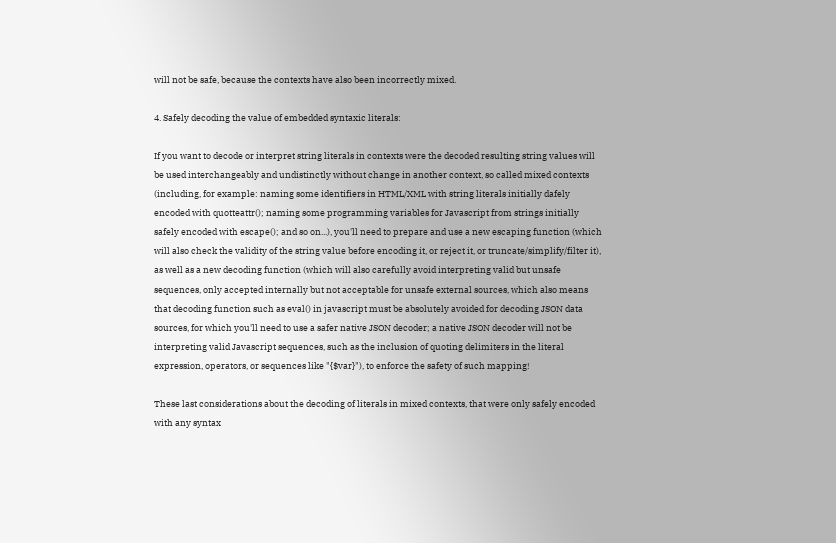will not be safe, because the contexts have also been incorrectly mixed.

4. Safely decoding the value of embedded syntaxic literals:

If you want to decode or interpret string literals in contexts were the decoded resulting string values will be used interchangeably and undistinctly without change in another context, so called mixed contexts (including, for example: naming some identifiers in HTML/XML with string literals initially dafely encoded with quotteattr(); naming some programming variables for Javascript from strings initially safely encoded with escape(); and so on...), you'll need to prepare and use a new escaping function (which will also check the validity of the string value before encoding it, or reject it, or truncate/simplify/filter it), as well as a new decoding function (which will also carefully avoid interpreting valid but unsafe sequences, only accepted internally but not acceptable for unsafe external sources, which also means that decoding function such as eval() in javascript must be absolutely avoided for decoding JSON data sources, for which you'll need to use a safer native JSON decoder; a native JSON decoder will not be interpreting valid Javascript sequences, such as the inclusion of quoting delimiters in the literal expression, operators, or sequences like "{$var}"), to enforce the safety of such mapping!

These last considerations about the decoding of literals in mixed contexts, that were only safely encoded with any syntax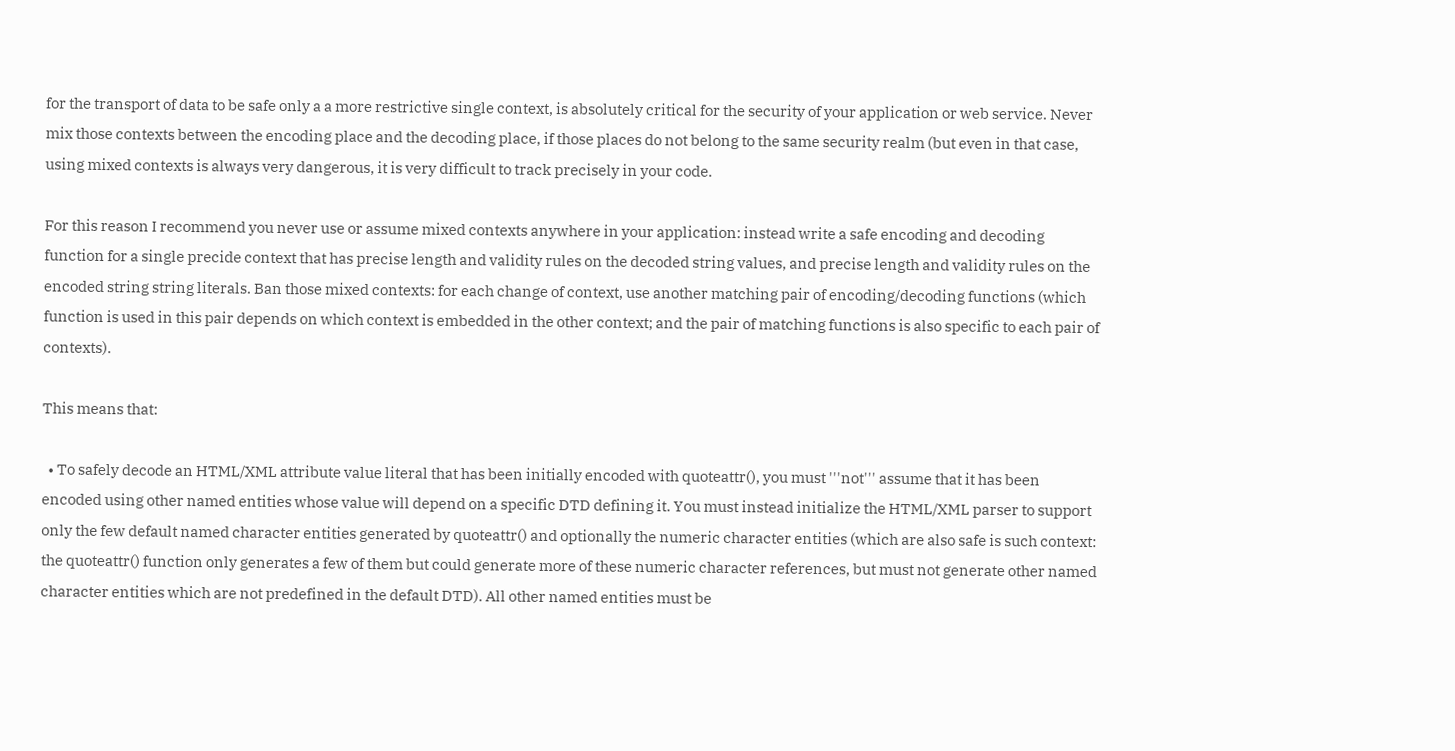for the transport of data to be safe only a a more restrictive single context, is absolutely critical for the security of your application or web service. Never mix those contexts between the encoding place and the decoding place, if those places do not belong to the same security realm (but even in that case, using mixed contexts is always very dangerous, it is very difficult to track precisely in your code.

For this reason I recommend you never use or assume mixed contexts anywhere in your application: instead write a safe encoding and decoding function for a single precide context that has precise length and validity rules on the decoded string values, and precise length and validity rules on the encoded string string literals. Ban those mixed contexts: for each change of context, use another matching pair of encoding/decoding functions (which function is used in this pair depends on which context is embedded in the other context; and the pair of matching functions is also specific to each pair of contexts).

This means that:

  • To safely decode an HTML/XML attribute value literal that has been initially encoded with quoteattr(), you must '''not''' assume that it has been encoded using other named entities whose value will depend on a specific DTD defining it. You must instead initialize the HTML/XML parser to support only the few default named character entities generated by quoteattr() and optionally the numeric character entities (which are also safe is such context: the quoteattr() function only generates a few of them but could generate more of these numeric character references, but must not generate other named character entities which are not predefined in the default DTD). All other named entities must be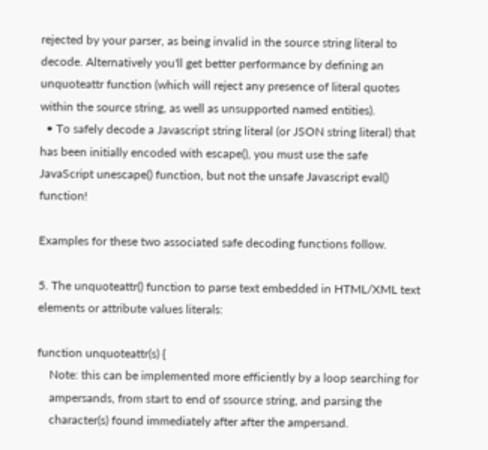rejected by your parser, as being invalid in the source string literal to decode. Alternatively you'll get better performance by defining an unquoteattr function (which will reject any presence of literal quotes within the source string, as well as unsupported named entities).
  • To safely decode a Javascript string literal (or JSON string literal) that has been initially encoded with escape(), you must use the safe JavaScript unescape() function, but not the unsafe Javascript eval() function!

Examples for these two associated safe decoding functions follow.

5. The unquoteattr() function to parse text embedded in HTML/XML text elements or attribute values literals:

function unquoteattr(s) {
    Note: this can be implemented more efficiently by a loop searching for
    ampersands, from start to end of ssource string, and parsing the
    character(s) found immediately after after the ampersand.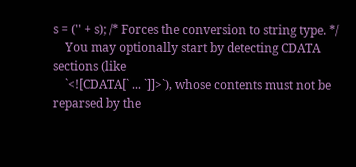s = ('' + s); /* Forces the conversion to string type. */
    You may optionally start by detecting CDATA sections (like
    `<![CDATA[` ... `]]>`), whose contents must not be reparsed by the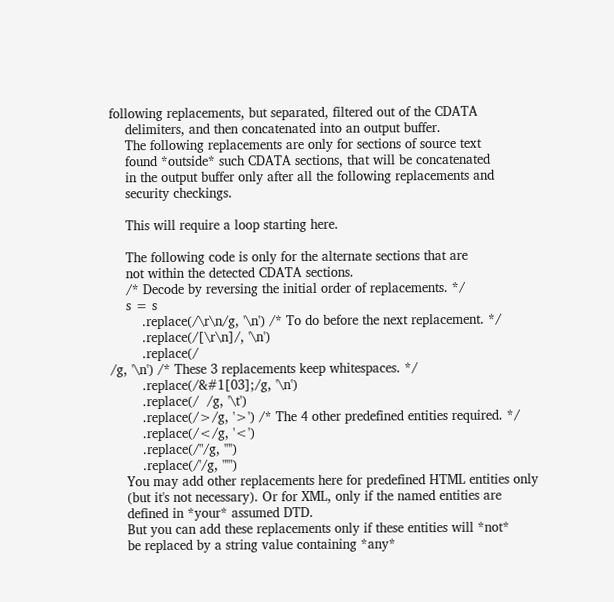following replacements, but separated, filtered out of the CDATA
    delimiters, and then concatenated into an output buffer.
    The following replacements are only for sections of source text
    found *outside* such CDATA sections, that will be concatenated
    in the output buffer only after all the following replacements and
    security checkings.

    This will require a loop starting here.

    The following code is only for the alternate sections that are
    not within the detected CDATA sections.
    /* Decode by reversing the initial order of replacements. */
    s = s
        .replace(/\r\n/g, '\n') /* To do before the next replacement. */
        .replace(/[\r\n]/, '\n')
        .replace(/
/g, '\n') /* These 3 replacements keep whitespaces. */
        .replace(/&#1[03];/g, '\n')
        .replace(/  /g, '\t')
        .replace(/>/g, '>') /* The 4 other predefined entities required. */
        .replace(/</g, '<')
        .replace(/"/g, '"')
        .replace(/'/g, "'")
    You may add other replacements here for predefined HTML entities only
    (but it's not necessary). Or for XML, only if the named entities are
    defined in *your* assumed DTD.
    But you can add these replacements only if these entities will *not*
    be replaced by a string value containing *any*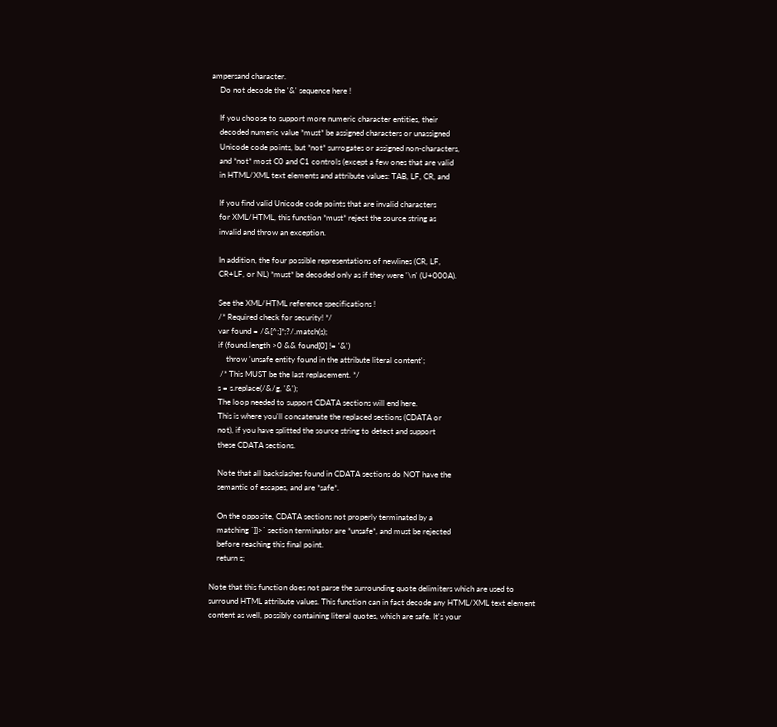ampersand character.
    Do not decode the '&' sequence here !

    If you choose to support more numeric character entities, their
    decoded numeric value *must* be assigned characters or unassigned
    Unicode code points, but *not* surrogates or assigned non-characters,
    and *not* most C0 and C1 controls (except a few ones that are valid
    in HTML/XML text elements and attribute values: TAB, LF, CR, and

    If you find valid Unicode code points that are invalid characters
    for XML/HTML, this function *must* reject the source string as
    invalid and throw an exception.

    In addition, the four possible representations of newlines (CR, LF,
    CR+LF, or NL) *must* be decoded only as if they were '\n' (U+000A).

    See the XML/HTML reference specifications !
    /* Required check for security! */
    var found = /&[^;]*;?/.match(s);
    if (found.length >0 && found[0] != '&')
        throw 'unsafe entity found in the attribute literal content';
     /* This MUST be the last replacement. */
    s = s.replace(/&/g, '&');
    The loop needed to support CDATA sections will end here.
    This is where you'll concatenate the replaced sections (CDATA or
    not), if you have splitted the source string to detect and support
    these CDATA sections.

    Note that all backslashes found in CDATA sections do NOT have the
    semantic of escapes, and are *safe*.

    On the opposite, CDATA sections not properly terminated by a
    matching `]]>` section terminator are *unsafe*, and must be rejected
    before reaching this final point.
    return s;

Note that this function does not parse the surrounding quote delimiters which are used to surround HTML attribute values. This function can in fact decode any HTML/XML text element content as well, possibly containing literal quotes, which are safe. It's your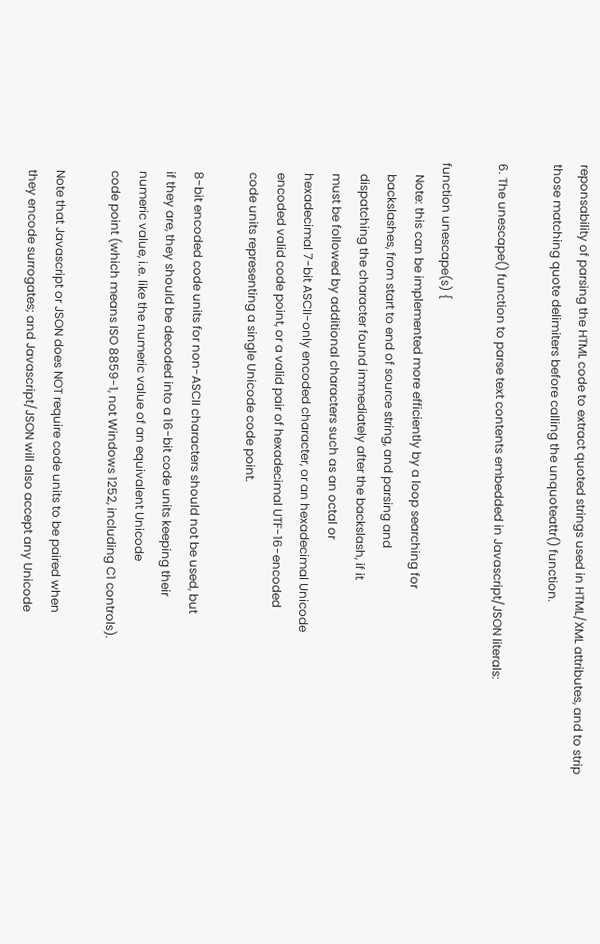reponsability of parsing the HTML code to extract quoted strings used in HTML/XML attributes, and to strip those matching quote delimiters before calling the unquoteattr() function.

6. The unescape() function to parse text contents embedded in Javascript/JSON literals:

function unescape(s) {
    Note: this can be implemented more efficiently by a loop searching for
    backslashes, from start to end of source string, and parsing and
    dispatching the character found immediately after the backslash, if it
    must be followed by additional characters such as an octal or
    hexadecimal 7-bit ASCII-only encoded character, or an hexadecimal Unicode
    encoded valid code point, or a valid pair of hexadecimal UTF-16-encoded
    code units representing a single Unicode code point.

    8-bit encoded code units for non-ASCII characters should not be used, but
    if they are, they should be decoded into a 16-bit code units keeping their
    numeric value, i.e. like the numeric value of an equivalent Unicode
    code point (which means ISO 8859-1, not Windows 1252, including C1 controls).

    Note that Javascript or JSON does NOT require code units to be paired when
    they encode surrogates; and Javascript/JSON will also accept any Unicode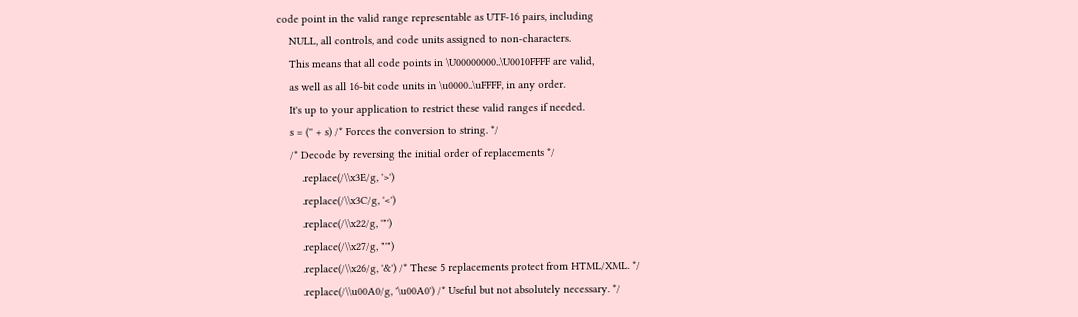code point in the valid range representable as UTF-16 pairs, including
    NULL, all controls, and code units assigned to non-characters.
    This means that all code points in \U00000000..\U0010FFFF are valid,
    as well as all 16-bit code units in \u0000..\uFFFF, in any order.
    It's up to your application to restrict these valid ranges if needed.
    s = ('' + s) /* Forces the conversion to string. */
    /* Decode by reversing the initial order of replacements */
        .replace(/\\x3E/g, '>')
        .replace(/\\x3C/g, '<')
        .replace(/\\x22/g, '"')
        .replace(/\\x27/g, "'")
        .replace(/\\x26/g, '&') /* These 5 replacements protect from HTML/XML. */
        .replace(/\\u00A0/g, '\u00A0') /* Useful but not absolutely necessary. */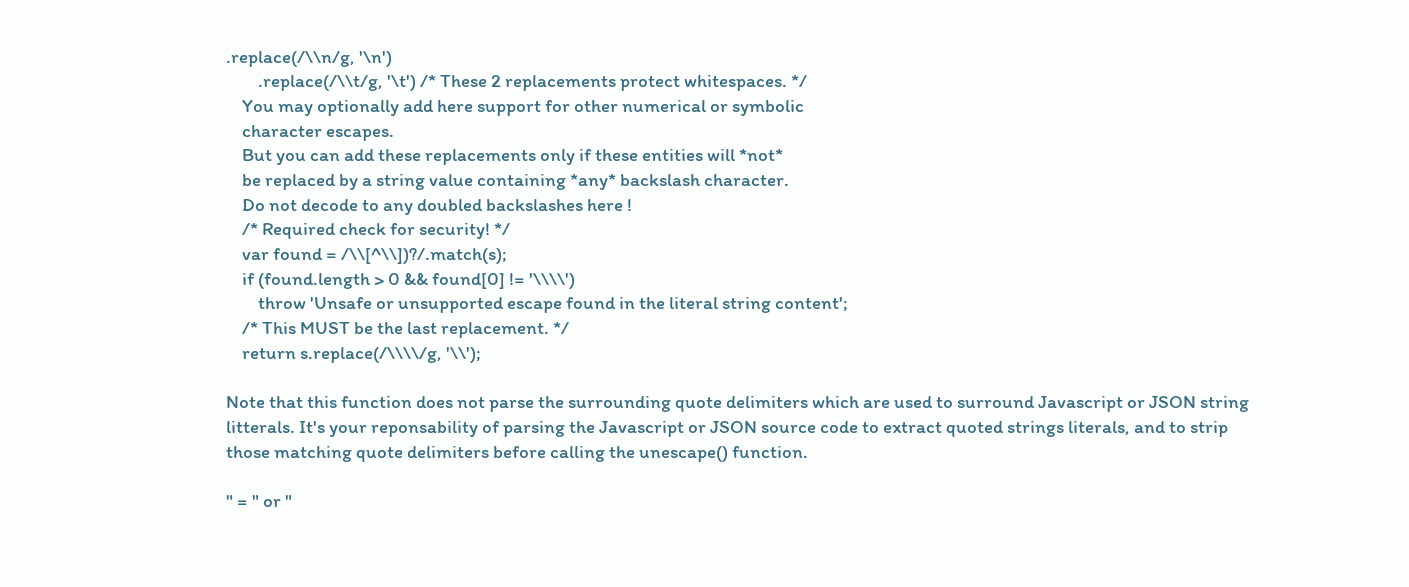.replace(/\\n/g, '\n')
        .replace(/\\t/g, '\t') /* These 2 replacements protect whitespaces. */
    You may optionally add here support for other numerical or symbolic
    character escapes.
    But you can add these replacements only if these entities will *not*
    be replaced by a string value containing *any* backslash character.
    Do not decode to any doubled backslashes here !
    /* Required check for security! */
    var found = /\\[^\\])?/.match(s);
    if (found.length > 0 && found[0] != '\\\\')
        throw 'Unsafe or unsupported escape found in the literal string content';
    /* This MUST be the last replacement. */
    return s.replace(/\\\\/g, '\\');

Note that this function does not parse the surrounding quote delimiters which are used to surround Javascript or JSON string litterals. It's your reponsability of parsing the Javascript or JSON source code to extract quoted strings literals, and to strip those matching quote delimiters before calling the unescape() function.

" = " or "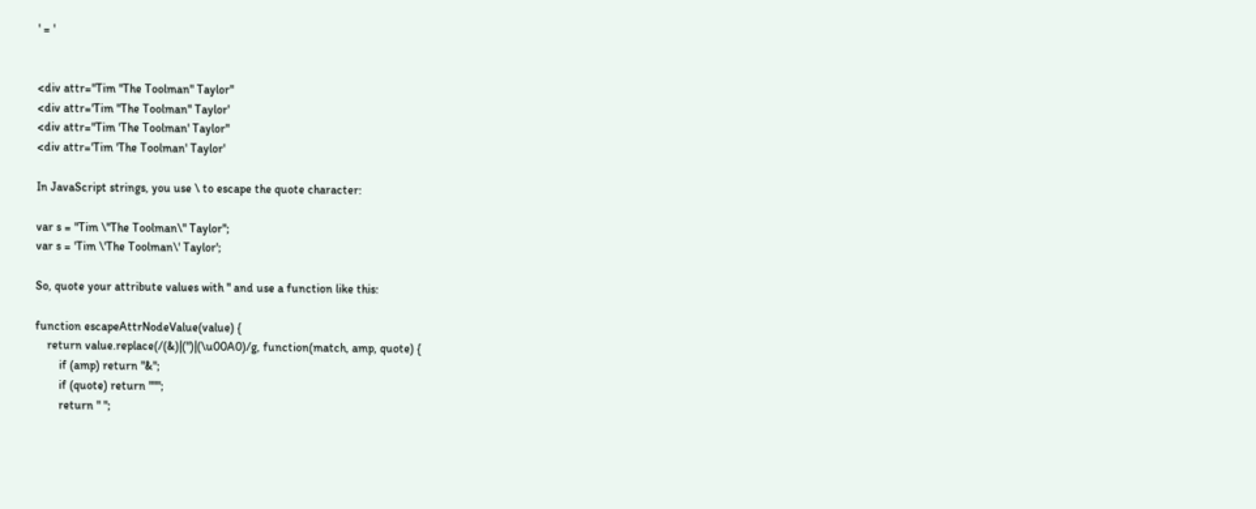' = '


<div attr="Tim "The Toolman" Taylor"
<div attr='Tim "The Toolman" Taylor'
<div attr="Tim 'The Toolman' Taylor"
<div attr='Tim 'The Toolman' Taylor'

In JavaScript strings, you use \ to escape the quote character:

var s = "Tim \"The Toolman\" Taylor";
var s = 'Tim \'The Toolman\' Taylor';

So, quote your attribute values with " and use a function like this:

function escapeAttrNodeValue(value) {
    return value.replace(/(&)|(")|(\u00A0)/g, function(match, amp, quote) {
        if (amp) return "&";
        if (quote) return """;
        return " ";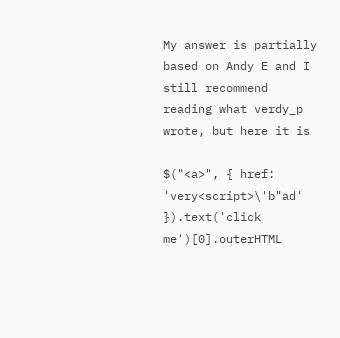My answer is partially based on Andy E and I still recommend reading what verdy_p wrote, but here it is

$("<a>", { href: 'very<script>\'b"ad' }).text('click me')[0].outerHTML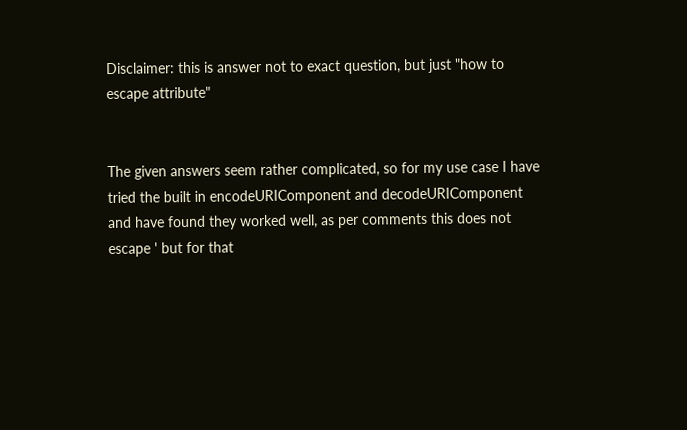Disclaimer: this is answer not to exact question, but just "how to escape attribute"


The given answers seem rather complicated, so for my use case I have tried the built in encodeURIComponent and decodeURIComponent and have found they worked well, as per comments this does not escape ' but for that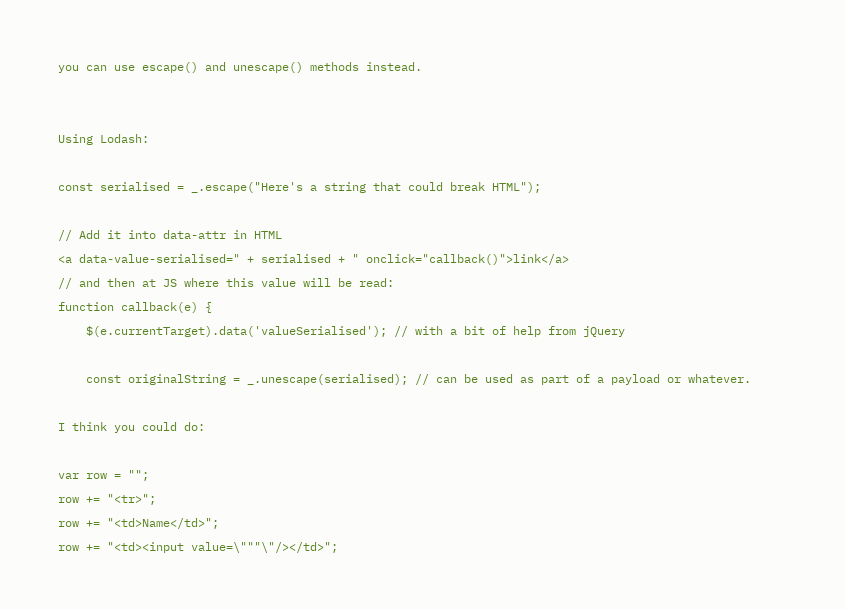you can use escape() and unescape() methods instead.


Using Lodash:

const serialised = _.escape("Here's a string that could break HTML");

// Add it into data-attr in HTML
<a data-value-serialised=" + serialised + " onclick="callback()">link</a>
// and then at JS where this value will be read:
function callback(e) {
    $(e.currentTarget).data('valueSerialised'); // with a bit of help from jQuery

    const originalString = _.unescape(serialised); // can be used as part of a payload or whatever.

I think you could do:

var row = "";
row += "<tr>";
row += "<td>Name</td>";
row += "<td><input value=\"""\"/></td>";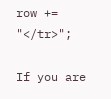row += "</tr>";

If you are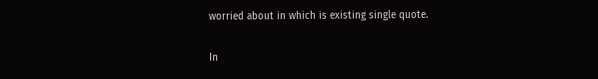worried about in which is existing single quote.

In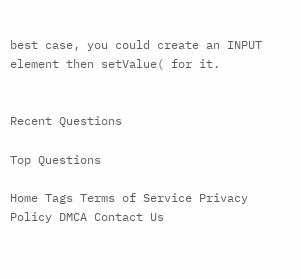best case, you could create an INPUT element then setValue( for it.


Recent Questions

Top Questions

Home Tags Terms of Service Privacy Policy DMCA Contact Us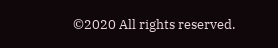©2020 All rights reserved.